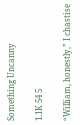Something Uncanny

1.1K 54 5

“William, honestly,” I chastise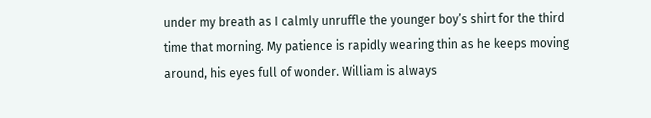under my breath as I calmly unruffle the younger boy’s shirt for the third time that morning. My patience is rapidly wearing thin as he keeps moving around, his eyes full of wonder. William is always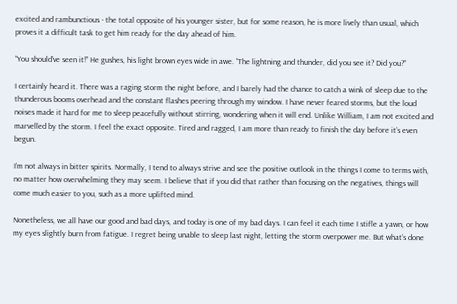excited and rambunctious - the total opposite of his younger sister, but for some reason, he is more lively than usual, which proves it a difficult task to get him ready for the day ahead of him.

“You should’ve seen it!” He gushes, his light brown eyes wide in awe. “The lightning and thunder, did you see it? Did you?”

I certainly heard it. There was a raging storm the night before, and I barely had the chance to catch a wink of sleep due to the thunderous booms overhead and the constant flashes peering through my window. I have never feared storms, but the loud noises made it hard for me to sleep peacefully without stirring, wondering when it will end. Unlike William, I am not excited and marvelled by the storm. I feel the exact opposite. Tired and ragged, I am more than ready to finish the day before it’s even begun.

I’m not always in bitter spirits. Normally, I tend to always strive and see the positive outlook in the things I come to terms with, no matter how overwhelming they may seem. I believe that if you did that rather than focusing on the negatives, things will come much easier to you, such as a more uplifted mind.

Nonetheless, we all have our good and bad days, and today is one of my bad days. I can feel it each time I stifle a yawn, or how my eyes slightly burn from fatigue. I regret being unable to sleep last night, letting the storm overpower me. But what’s done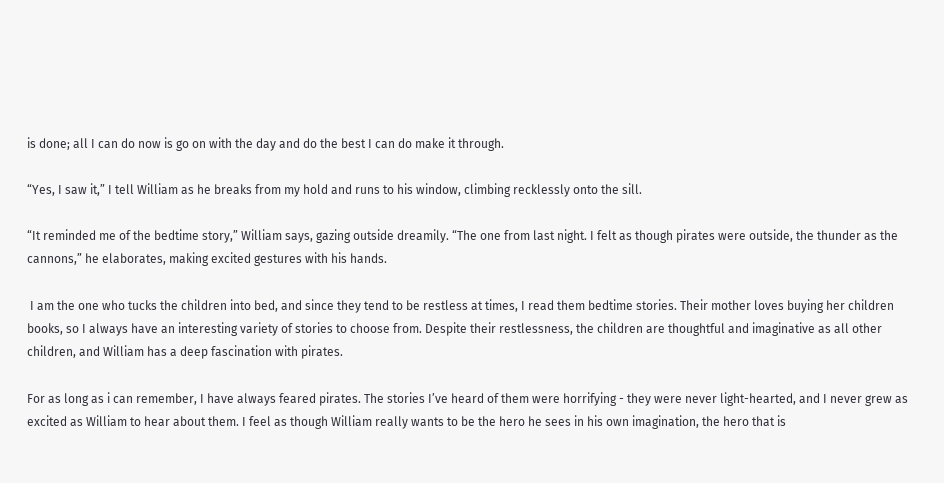is done; all I can do now is go on with the day and do the best I can do make it through.

“Yes, I saw it,” I tell William as he breaks from my hold and runs to his window, climbing recklessly onto the sill.

“It reminded me of the bedtime story,” William says, gazing outside dreamily. “The one from last night. I felt as though pirates were outside, the thunder as the cannons,” he elaborates, making excited gestures with his hands.

 I am the one who tucks the children into bed, and since they tend to be restless at times, I read them bedtime stories. Their mother loves buying her children books, so I always have an interesting variety of stories to choose from. Despite their restlessness, the children are thoughtful and imaginative as all other children, and William has a deep fascination with pirates.

For as long as i can remember, I have always feared pirates. The stories I’ve heard of them were horrifying - they were never light-hearted, and I never grew as excited as William to hear about them. I feel as though William really wants to be the hero he sees in his own imagination, the hero that is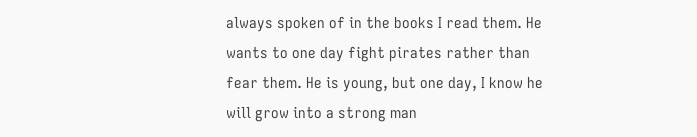always spoken of in the books I read them. He wants to one day fight pirates rather than fear them. He is young, but one day, I know he will grow into a strong man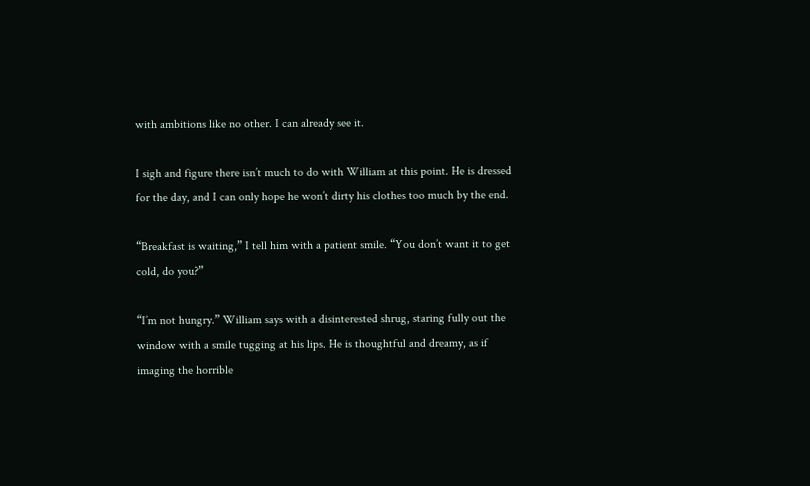with ambitions like no other. I can already see it.

I sigh and figure there isn’t much to do with William at this point. He is dressed for the day, and I can only hope he won’t dirty his clothes too much by the end.

“Breakfast is waiting,” I tell him with a patient smile. “You don’t want it to get cold, do you?”

“I’m not hungry.” William says with a disinterested shrug, staring fully out the window with a smile tugging at his lips. He is thoughtful and dreamy, as if imaging the horrible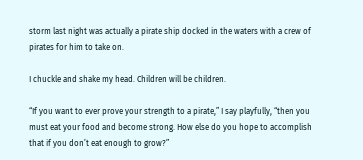storm last night was actually a pirate ship docked in the waters with a crew of pirates for him to take on.

I chuckle and shake my head. Children will be children.

“If you want to ever prove your strength to a pirate,” I say playfully, “then you must eat your food and become strong. How else do you hope to accomplish that if you don’t eat enough to grow?”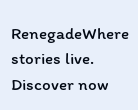RenegadeWhere stories live. Discover now